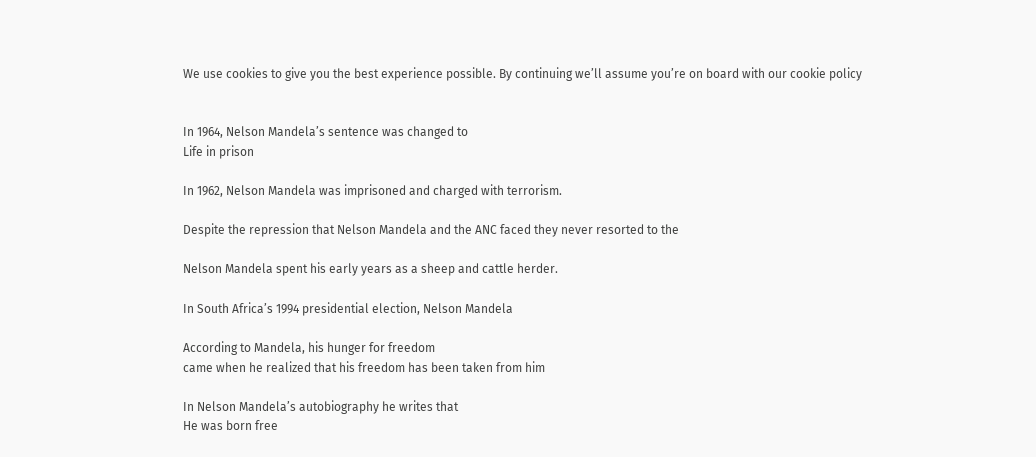We use cookies to give you the best experience possible. By continuing we’ll assume you’re on board with our cookie policy


In 1964, Nelson Mandela’s sentence was changed to
Life in prison

In 1962, Nelson Mandela was imprisoned and charged with terrorism.

Despite the repression that Nelson Mandela and the ANC faced they never resorted to the

Nelson Mandela spent his early years as a sheep and cattle herder.

In South Africa’s 1994 presidential election, Nelson Mandela

According to Mandela, his hunger for freedom
came when he realized that his freedom has been taken from him

In Nelson Mandela’s autobiography he writes that
He was born free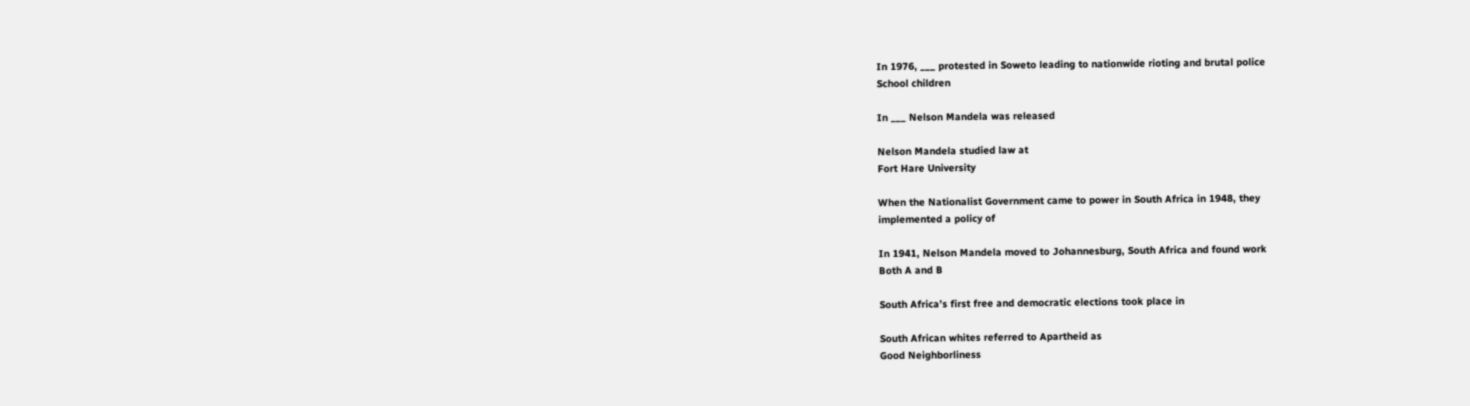In 1976, ___ protested in Soweto leading to nationwide rioting and brutal police
School children

In ___ Nelson Mandela was released

Nelson Mandela studied law at
Fort Hare University

When the Nationalist Government came to power in South Africa in 1948, they
implemented a policy of

In 1941, Nelson Mandela moved to Johannesburg, South Africa and found work
Both A and B

South Africa’s first free and democratic elections took place in

South African whites referred to Apartheid as
Good Neighborliness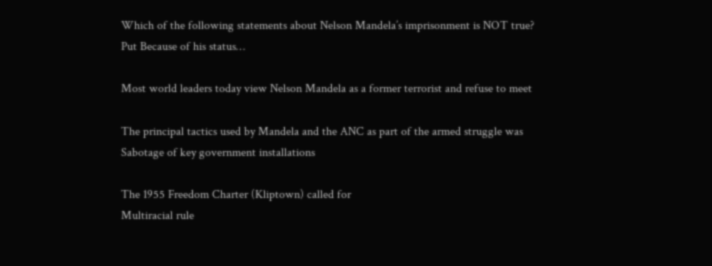Which of the following statements about Nelson Mandela’s imprisonment is NOT true?
Put Because of his status…

Most world leaders today view Nelson Mandela as a former terrorist and refuse to meet

The principal tactics used by Mandela and the ANC as part of the armed struggle was
Sabotage of key government installations

The 1955 Freedom Charter (Kliptown) called for
Multiracial rule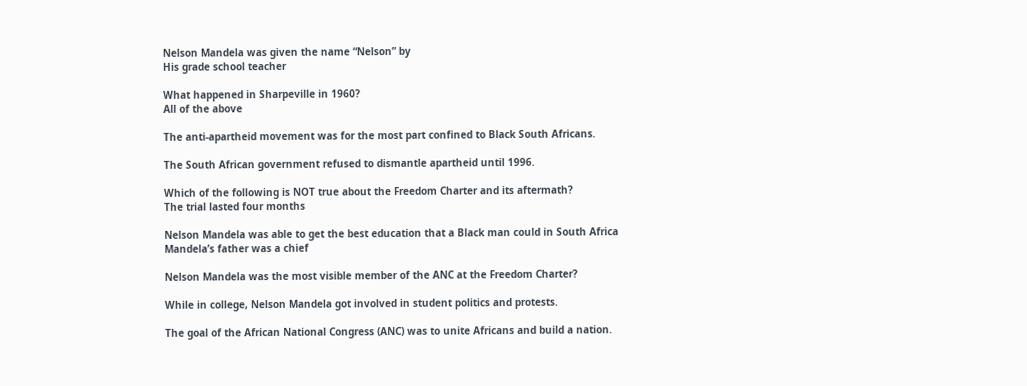Nelson Mandela was given the name “Nelson” by
His grade school teacher

What happened in Sharpeville in 1960?
All of the above

The anti-apartheid movement was for the most part confined to Black South Africans.

The South African government refused to dismantle apartheid until 1996.

Which of the following is NOT true about the Freedom Charter and its aftermath?
The trial lasted four months

Nelson Mandela was able to get the best education that a Black man could in South Africa
Mandela’s father was a chief

Nelson Mandela was the most visible member of the ANC at the Freedom Charter?

While in college, Nelson Mandela got involved in student politics and protests.

The goal of the African National Congress (ANC) was to unite Africans and build a nation.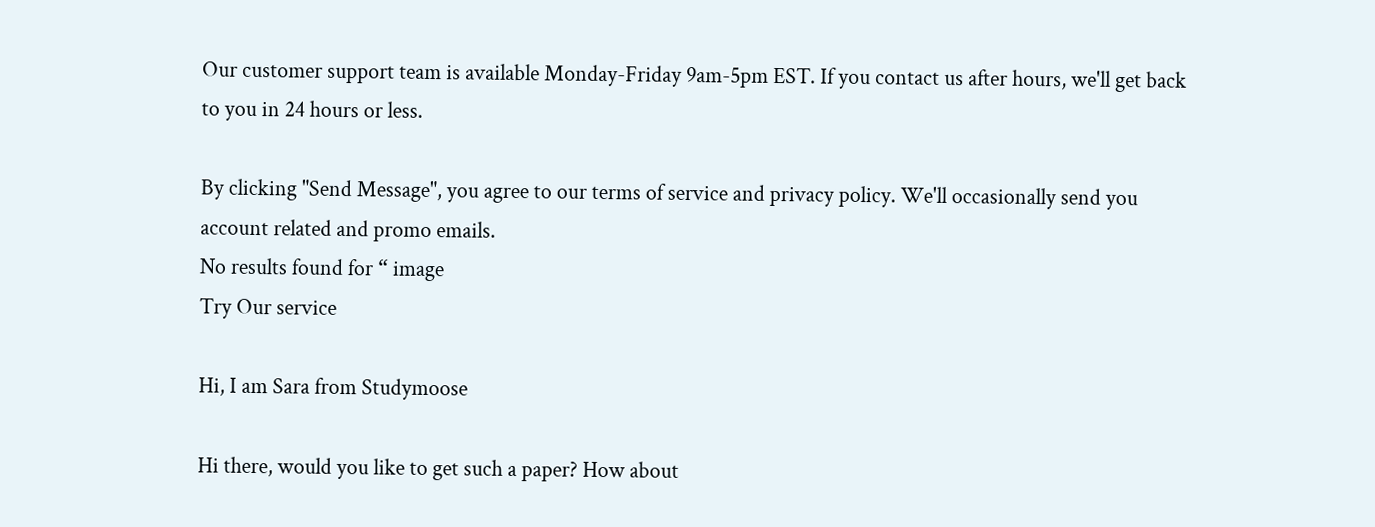Our customer support team is available Monday-Friday 9am-5pm EST. If you contact us after hours, we'll get back to you in 24 hours or less.

By clicking "Send Message", you agree to our terms of service and privacy policy. We'll occasionally send you account related and promo emails.
No results found for “ image
Try Our service

Hi, I am Sara from Studymoose

Hi there, would you like to get such a paper? How about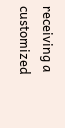receiving a customized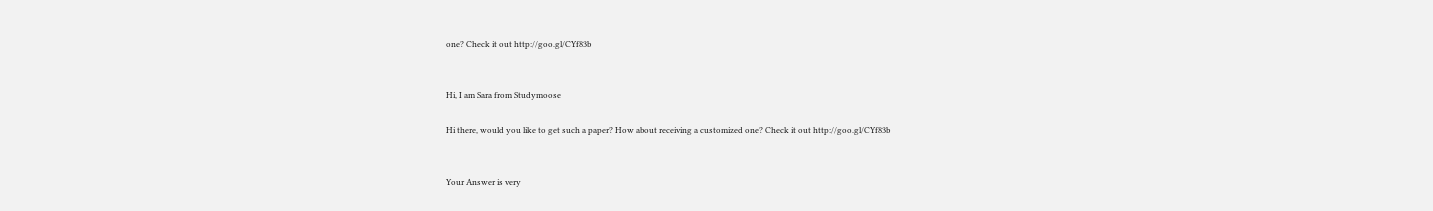one? Check it out http://goo.gl/CYf83b


Hi, I am Sara from Studymoose

Hi there, would you like to get such a paper? How about receiving a customized one? Check it out http://goo.gl/CYf83b


Your Answer is very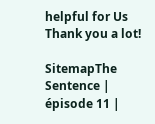helpful for Us
Thank you a lot!

SitemapThe Sentence | épisode 11 |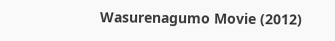Wasurenagumo Movie (2012)